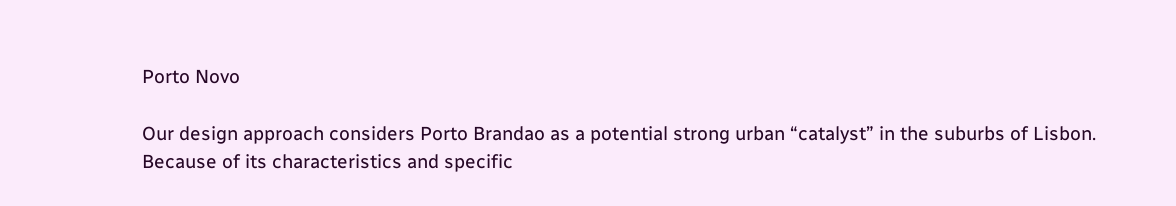Porto Novo

Our design approach considers Porto Brandao as a potential strong urban “catalyst” in the suburbs of Lisbon. Because of its characteristics and specific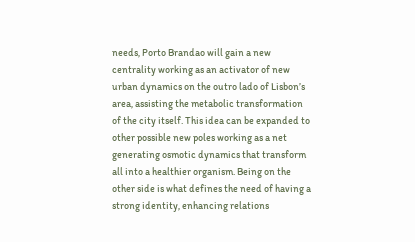needs, Porto Brandao will gain a new centrality working as an activator of new urban dynamics on the outro lado of Lisbon’s area, assisting the metabolic transformation of the city itself. This idea can be expanded to other possible new poles working as a net generating osmotic dynamics that transform all into a healthier organism. Being on the other side is what defines the need of having a strong identity, enhancing relations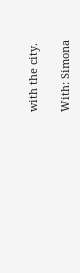with the city.

With: Simona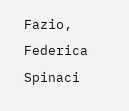Fazio, Federica Spinaci